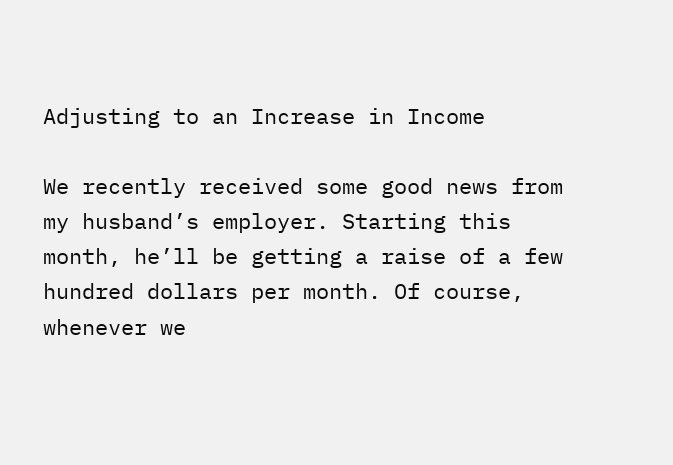Adjusting to an Increase in Income

We recently received some good news from my husband’s employer. Starting this month, he’ll be getting a raise of a few hundred dollars per month. Of course, whenever we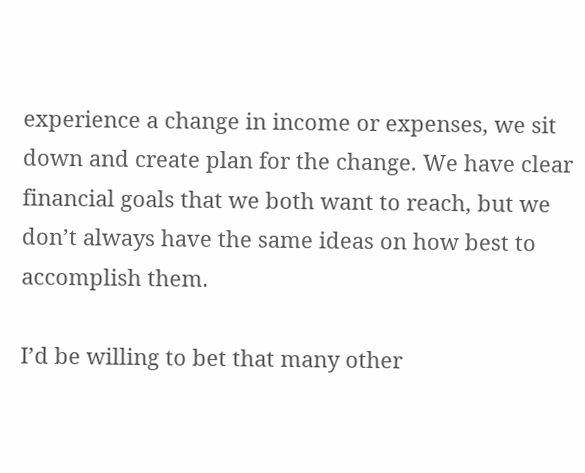experience a change in income or expenses, we sit down and create plan for the change. We have clear financial goals that we both want to reach, but we don’t always have the same ideas on how best to accomplish them.

I’d be willing to bet that many other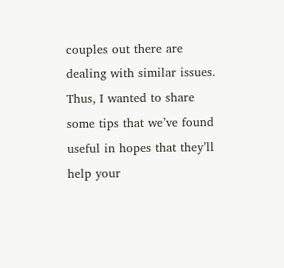couples out there are dealing with similar issues. Thus, I wanted to share some tips that we’ve found useful in hopes that they’ll help your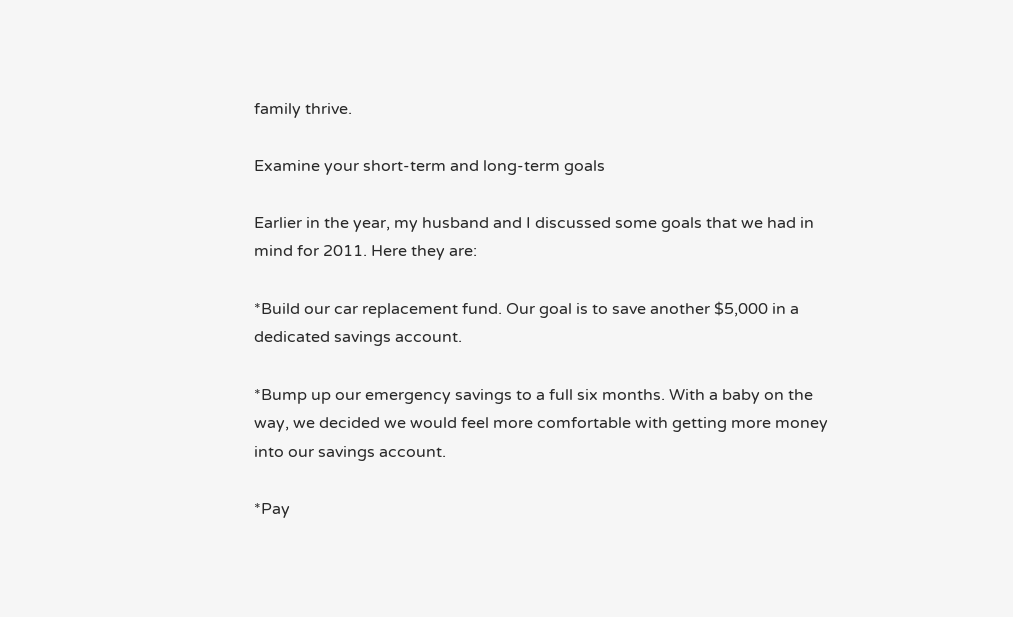family thrive.

Examine your short-term and long-term goals

Earlier in the year, my husband and I discussed some goals that we had in mind for 2011. Here they are:

*Build our car replacement fund. Our goal is to save another $5,000 in a dedicated savings account.

*Bump up our emergency savings to a full six months. With a baby on the way, we decided we would feel more comfortable with getting more money into our savings account.

*Pay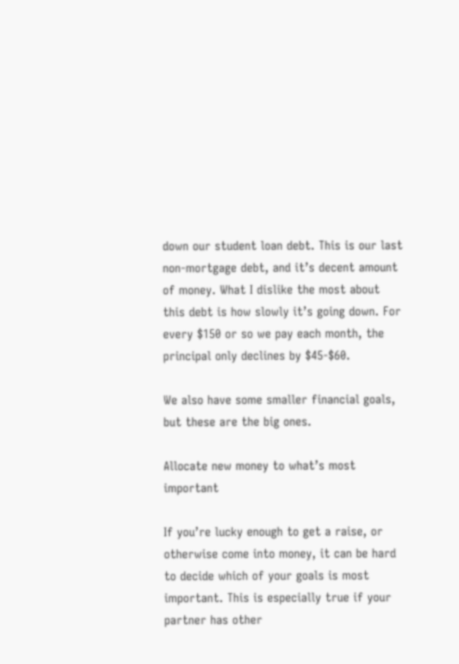down our student loan debt. This is our last non-mortgage debt, and it’s decent amount of money. What I dislike the most about this debt is how slowly it’s going down. For every $150 or so we pay each month, the principal only declines by $45-$60.

We also have some smaller financial goals, but these are the big ones.

Allocate new money to what’s most important

If you’re lucky enough to get a raise, or otherwise come into money, it can be hard to decide which of your goals is most important. This is especially true if your partner has other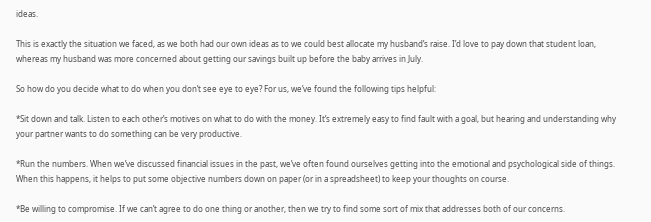ideas.

This is exactly the situation we faced, as we both had our own ideas as to we could best allocate my husband’s raise. I’d love to pay down that student loan, whereas my husband was more concerned about getting our savings built up before the baby arrives in July.

So how do you decide what to do when you don’t see eye to eye? For us, we’ve found the following tips helpful:

*Sit down and talk. Listen to each other’s motives on what to do with the money. It’s extremely easy to find fault with a goal, but hearing and understanding why your partner wants to do something can be very productive.

*Run the numbers. When we’ve discussed financial issues in the past, we’ve often found ourselves getting into the emotional and psychological side of things. When this happens, it helps to put some objective numbers down on paper (or in a spreadsheet) to keep your thoughts on course.

*Be willing to compromise. If we can’t agree to do one thing or another, then we try to find some sort of mix that addresses both of our concerns.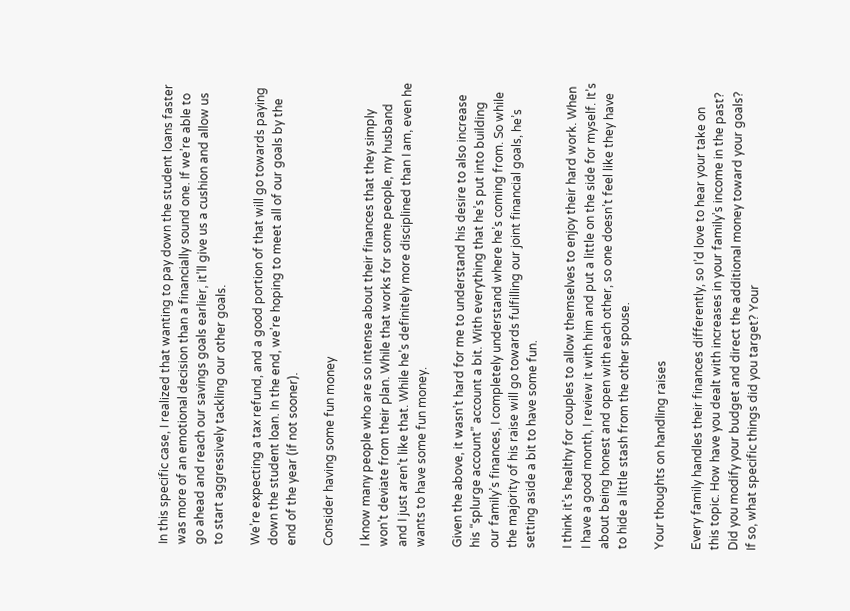In this specific case, I realized that wanting to pay down the student loans faster was more of an emotional decision than a financially sound one. If we’re able to go ahead and reach our savings goals earlier, it’ll give us a cushion and allow us to start aggressively tackling our other goals.

We’re expecting a tax refund, and a good portion of that will go towards paying down the student loan. In the end, we’re hoping to meet all of our goals by the end of the year (if not sooner).

Consider having some fun money

I know many people who are so intense about their finances that they simply won’t deviate from their plan. While that works for some people, my husband and I just aren’t like that. While he’s definitely more disciplined than I am, even he wants to have some fun money.

Given the above, it wasn’t hard for me to understand his desire to also increase his “splurge account” account a bit. With everything that he’s put into building our family’s finances, I completely understand where he’s coming from. So while the majority of his raise will go towards fulfilling our joint financial goals, he’s setting aside a bit to have some fun.

I think it’s healthy for couples to allow themselves to enjoy their hard work. When I have a good month, I review it with him and put a little on the side for myself. It’s about being honest and open with each other, so one doesn’t feel like they have to hide a little stash from the other spouse.

Your thoughts on handling raises

Every family handles their finances differently, so I’d love to hear your take on this topic. How have you dealt with increases in your family’s income in the past? Did you modify your budget and direct the additional money toward your goals? If so, what specific things did you target? Your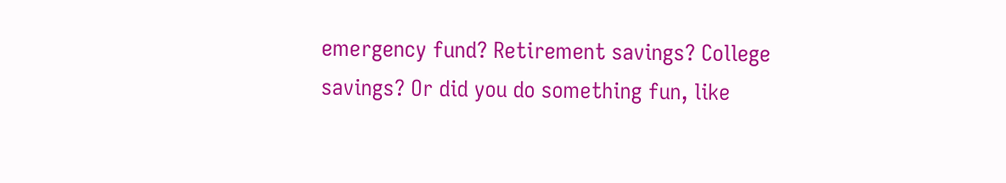emergency fund? Retirement savings? College savings? Or did you do something fun, like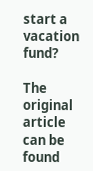start a vacation fund?

The original article can be found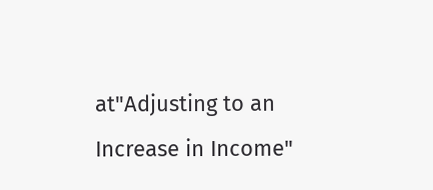at"Adjusting to an Increase in Income"